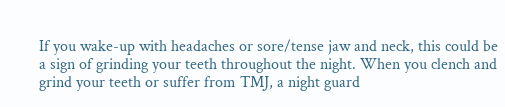If you wake-up with headaches or sore/tense jaw and neck, this could be a sign of grinding your teeth throughout the night. When you clench and grind your teeth or suffer from TMJ, a night guard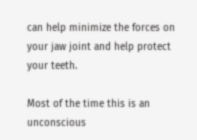can help minimize the forces on your jaw joint and help protect your teeth.

Most of the time this is an unconscious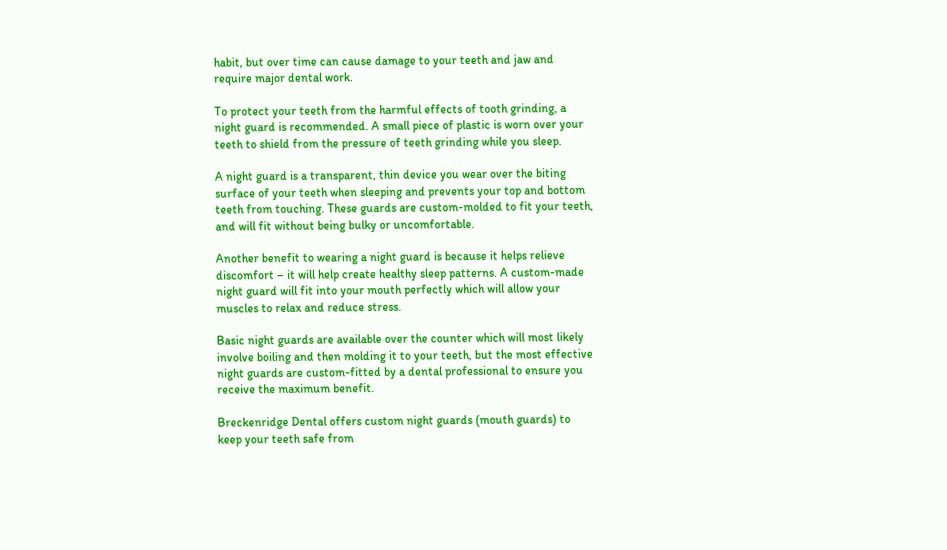habit, but over time can cause damage to your teeth and jaw and require major dental work.

To protect your teeth from the harmful effects of tooth grinding, a night guard is recommended. A small piece of plastic is worn over your teeth to shield from the pressure of teeth grinding while you sleep.

A night guard is a transparent, thin device you wear over the biting surface of your teeth when sleeping and prevents your top and bottom teeth from touching. These guards are custom-molded to fit your teeth, and will fit without being bulky or uncomfortable.

Another benefit to wearing a night guard is because it helps relieve discomfort – it will help create healthy sleep patterns. A custom-made night guard will fit into your mouth perfectly which will allow your muscles to relax and reduce stress.

Basic night guards are available over the counter which will most likely involve boiling and then molding it to your teeth, but the most effective night guards are custom-fitted by a dental professional to ensure you receive the maximum benefit.

Breckenridge Dental offers custom night guards (mouth guards) to keep your teeth safe from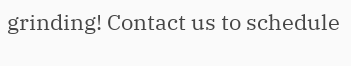grinding! Contact us to schedule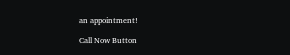an appointment!

Call Now Button